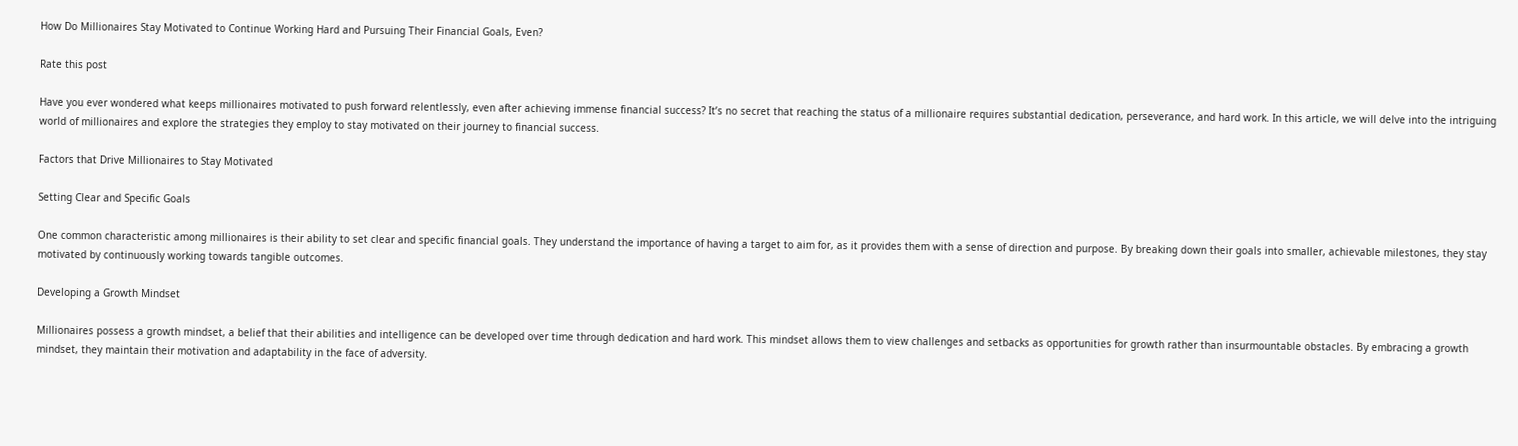How Do Millionaires Stay Motivated to Continue Working Hard and Pursuing Their Financial Goals, Even?

Rate this post

Have you ever wondered what keeps millionaires motivated to push forward relentlessly, even after achieving immense financial success? It’s no secret that reaching the status of a millionaire requires substantial dedication, perseverance, and hard work. In this article, we will delve into the intriguing world of millionaires and explore the strategies they employ to stay motivated on their journey to financial success.

Factors that Drive Millionaires to Stay Motivated

Setting Clear and Specific Goals

One common characteristic among millionaires is their ability to set clear and specific financial goals. They understand the importance of having a target to aim for, as it provides them with a sense of direction and purpose. By breaking down their goals into smaller, achievable milestones, they stay motivated by continuously working towards tangible outcomes.

Developing a Growth Mindset

Millionaires possess a growth mindset, a belief that their abilities and intelligence can be developed over time through dedication and hard work. This mindset allows them to view challenges and setbacks as opportunities for growth rather than insurmountable obstacles. By embracing a growth mindset, they maintain their motivation and adaptability in the face of adversity.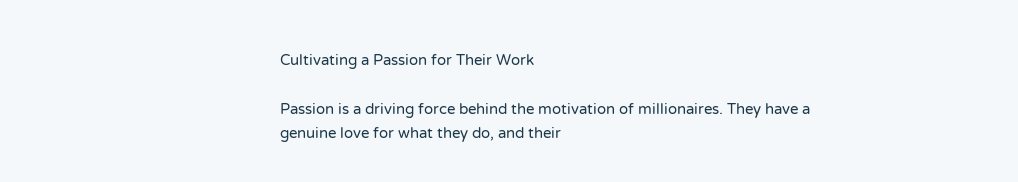Cultivating a Passion for Their Work

Passion is a driving force behind the motivation of millionaires. They have a genuine love for what they do, and their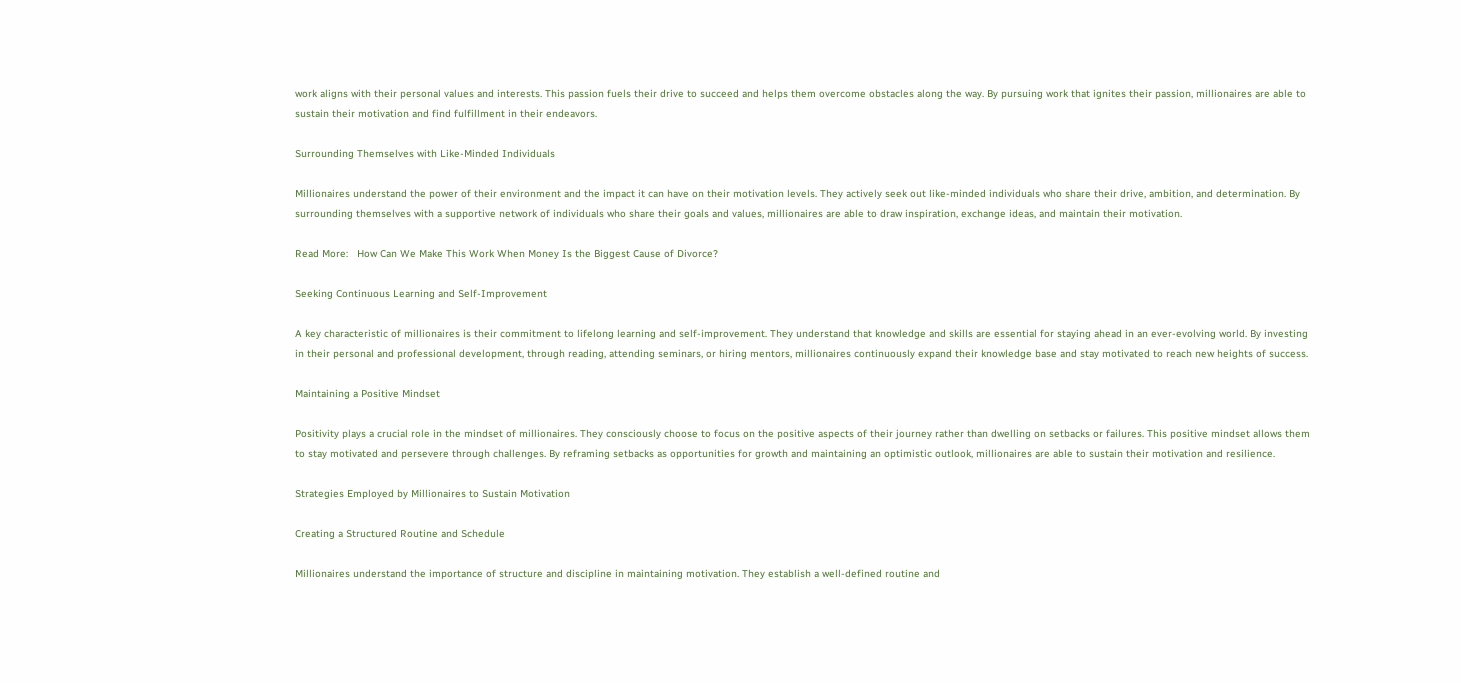work aligns with their personal values and interests. This passion fuels their drive to succeed and helps them overcome obstacles along the way. By pursuing work that ignites their passion, millionaires are able to sustain their motivation and find fulfillment in their endeavors.

Surrounding Themselves with Like-Minded Individuals

Millionaires understand the power of their environment and the impact it can have on their motivation levels. They actively seek out like-minded individuals who share their drive, ambition, and determination. By surrounding themselves with a supportive network of individuals who share their goals and values, millionaires are able to draw inspiration, exchange ideas, and maintain their motivation.

Read More:   How Can We Make This Work When Money Is the Biggest Cause of Divorce?

Seeking Continuous Learning and Self-Improvement

A key characteristic of millionaires is their commitment to lifelong learning and self-improvement. They understand that knowledge and skills are essential for staying ahead in an ever-evolving world. By investing in their personal and professional development, through reading, attending seminars, or hiring mentors, millionaires continuously expand their knowledge base and stay motivated to reach new heights of success.

Maintaining a Positive Mindset

Positivity plays a crucial role in the mindset of millionaires. They consciously choose to focus on the positive aspects of their journey rather than dwelling on setbacks or failures. This positive mindset allows them to stay motivated and persevere through challenges. By reframing setbacks as opportunities for growth and maintaining an optimistic outlook, millionaires are able to sustain their motivation and resilience.

Strategies Employed by Millionaires to Sustain Motivation

Creating a Structured Routine and Schedule

Millionaires understand the importance of structure and discipline in maintaining motivation. They establish a well-defined routine and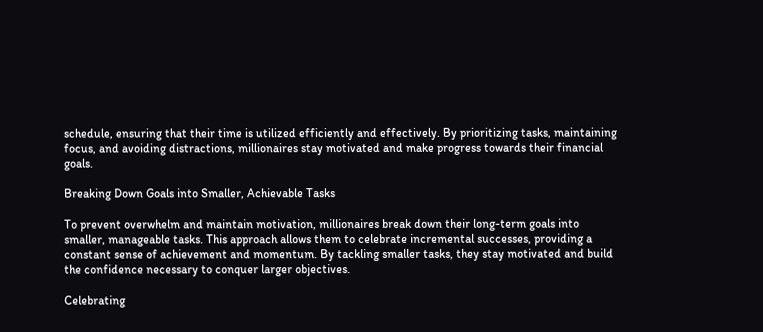schedule, ensuring that their time is utilized efficiently and effectively. By prioritizing tasks, maintaining focus, and avoiding distractions, millionaires stay motivated and make progress towards their financial goals.

Breaking Down Goals into Smaller, Achievable Tasks

To prevent overwhelm and maintain motivation, millionaires break down their long-term goals into smaller, manageable tasks. This approach allows them to celebrate incremental successes, providing a constant sense of achievement and momentum. By tackling smaller tasks, they stay motivated and build the confidence necessary to conquer larger objectives.

Celebrating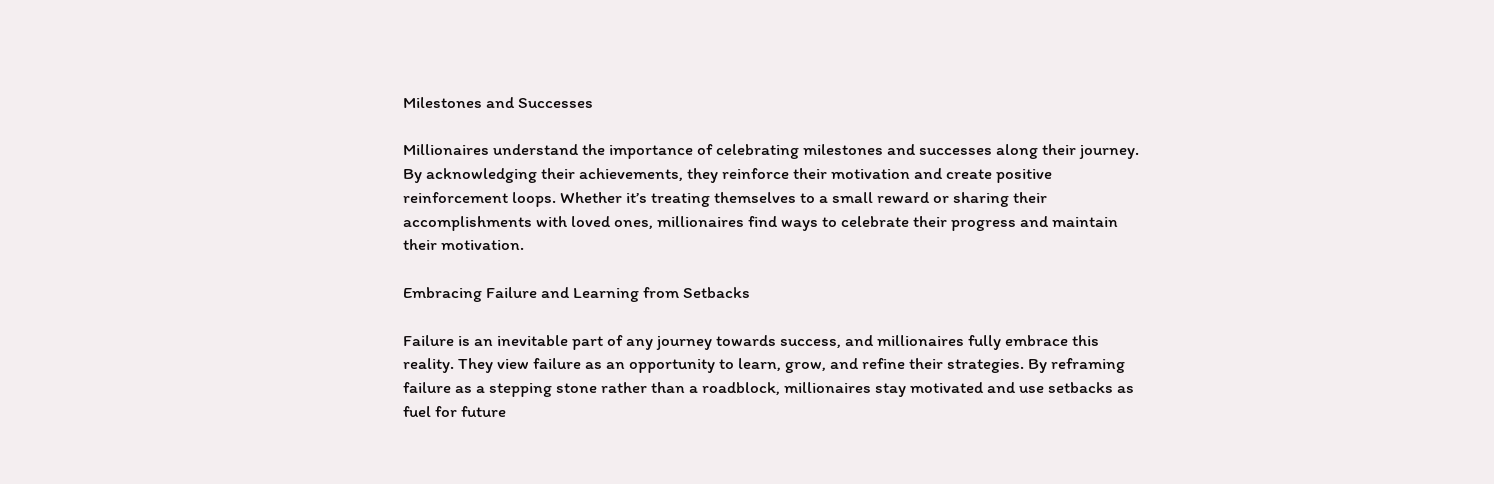Milestones and Successes

Millionaires understand the importance of celebrating milestones and successes along their journey. By acknowledging their achievements, they reinforce their motivation and create positive reinforcement loops. Whether it’s treating themselves to a small reward or sharing their accomplishments with loved ones, millionaires find ways to celebrate their progress and maintain their motivation.

Embracing Failure and Learning from Setbacks

Failure is an inevitable part of any journey towards success, and millionaires fully embrace this reality. They view failure as an opportunity to learn, grow, and refine their strategies. By reframing failure as a stepping stone rather than a roadblock, millionaires stay motivated and use setbacks as fuel for future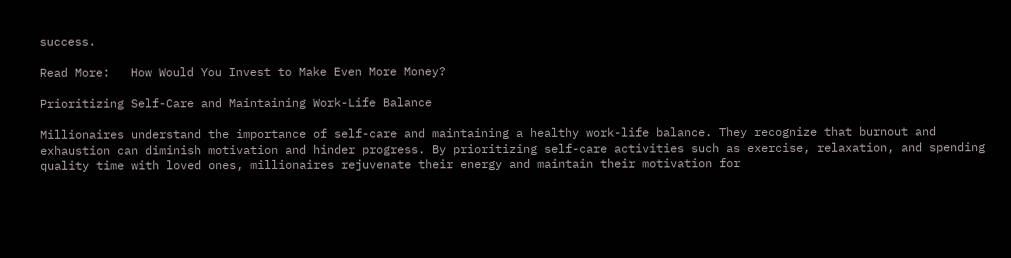success.

Read More:   How Would You Invest to Make Even More Money?

Prioritizing Self-Care and Maintaining Work-Life Balance

Millionaires understand the importance of self-care and maintaining a healthy work-life balance. They recognize that burnout and exhaustion can diminish motivation and hinder progress. By prioritizing self-care activities such as exercise, relaxation, and spending quality time with loved ones, millionaires rejuvenate their energy and maintain their motivation for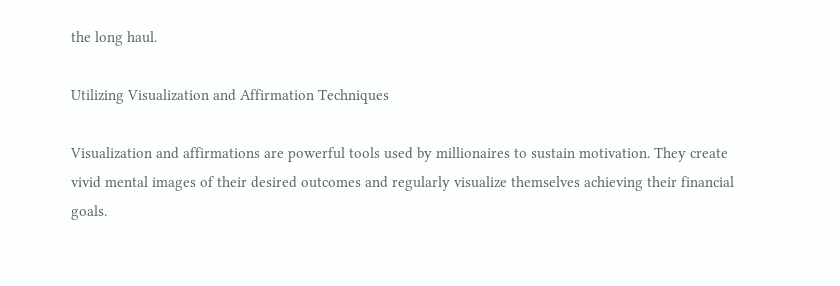the long haul.

Utilizing Visualization and Affirmation Techniques

Visualization and affirmations are powerful tools used by millionaires to sustain motivation. They create vivid mental images of their desired outcomes and regularly visualize themselves achieving their financial goals.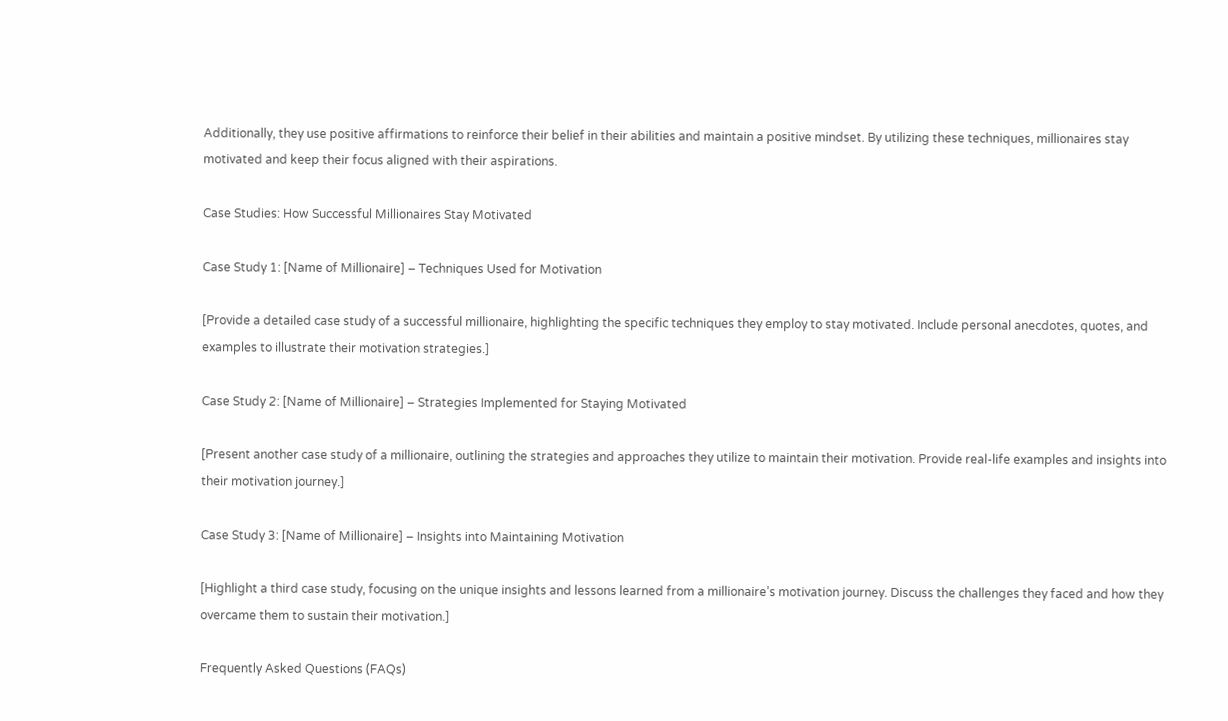Additionally, they use positive affirmations to reinforce their belief in their abilities and maintain a positive mindset. By utilizing these techniques, millionaires stay motivated and keep their focus aligned with their aspirations.

Case Studies: How Successful Millionaires Stay Motivated

Case Study 1: [Name of Millionaire] – Techniques Used for Motivation

[Provide a detailed case study of a successful millionaire, highlighting the specific techniques they employ to stay motivated. Include personal anecdotes, quotes, and examples to illustrate their motivation strategies.]

Case Study 2: [Name of Millionaire] – Strategies Implemented for Staying Motivated

[Present another case study of a millionaire, outlining the strategies and approaches they utilize to maintain their motivation. Provide real-life examples and insights into their motivation journey.]

Case Study 3: [Name of Millionaire] – Insights into Maintaining Motivation

[Highlight a third case study, focusing on the unique insights and lessons learned from a millionaire’s motivation journey. Discuss the challenges they faced and how they overcame them to sustain their motivation.]

Frequently Asked Questions (FAQs)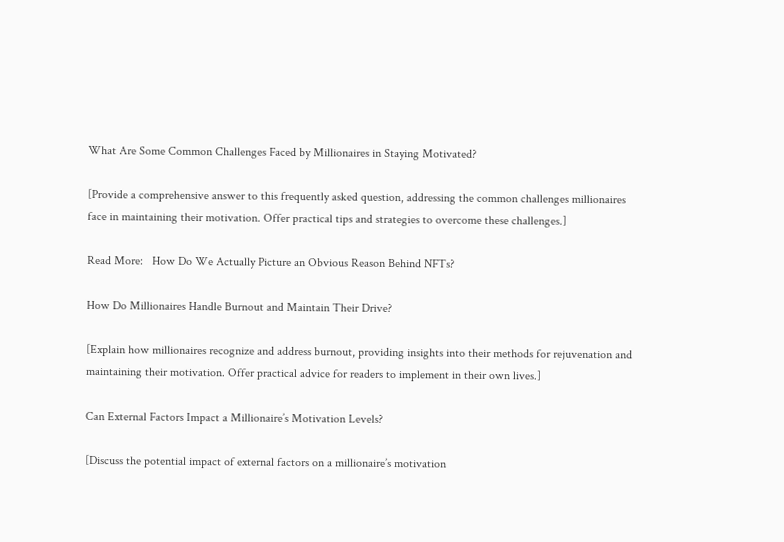What Are Some Common Challenges Faced by Millionaires in Staying Motivated?

[Provide a comprehensive answer to this frequently asked question, addressing the common challenges millionaires face in maintaining their motivation. Offer practical tips and strategies to overcome these challenges.]

Read More:   How Do We Actually Picture an Obvious Reason Behind NFTs?

How Do Millionaires Handle Burnout and Maintain Their Drive?

[Explain how millionaires recognize and address burnout, providing insights into their methods for rejuvenation and maintaining their motivation. Offer practical advice for readers to implement in their own lives.]

Can External Factors Impact a Millionaire’s Motivation Levels?

[Discuss the potential impact of external factors on a millionaire’s motivation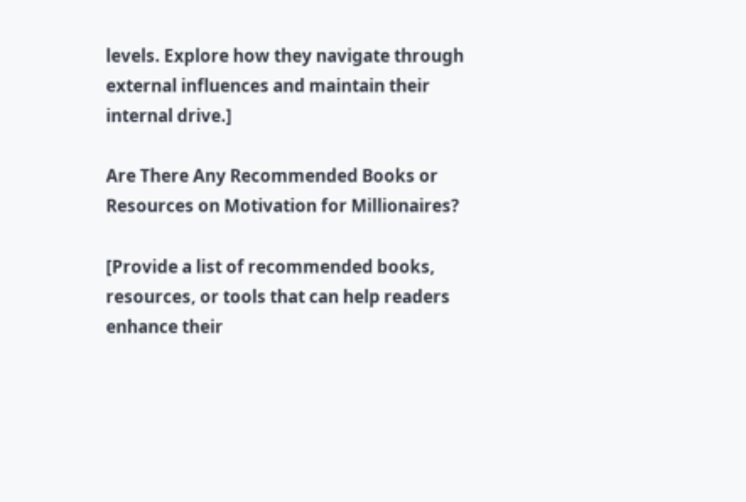levels. Explore how they navigate through external influences and maintain their internal drive.]

Are There Any Recommended Books or Resources on Motivation for Millionaires?

[Provide a list of recommended books, resources, or tools that can help readers enhance their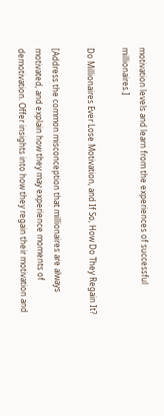motivation levels and learn from the experiences of successful millionaires.]

Do Millionaires Ever Lose Motivation, and If So, How Do They Regain It?

[Address the common misconception that millionaires are always motivated, and explain how they may experience moments of demotivation. Offer insights into how they regain their motivation and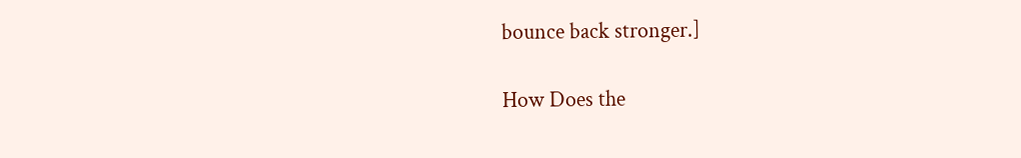bounce back stronger.]

How Does the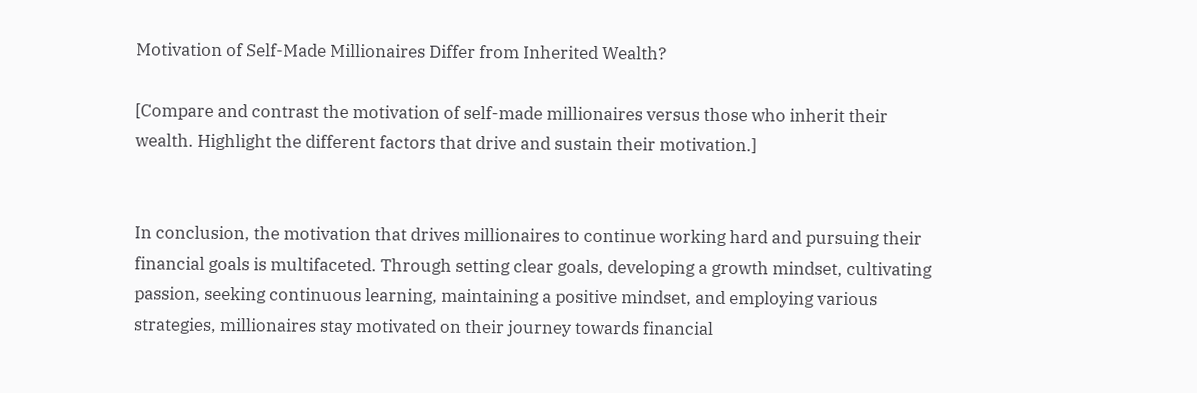Motivation of Self-Made Millionaires Differ from Inherited Wealth?

[Compare and contrast the motivation of self-made millionaires versus those who inherit their wealth. Highlight the different factors that drive and sustain their motivation.]


In conclusion, the motivation that drives millionaires to continue working hard and pursuing their financial goals is multifaceted. Through setting clear goals, developing a growth mindset, cultivating passion, seeking continuous learning, maintaining a positive mindset, and employing various strategies, millionaires stay motivated on their journey towards financial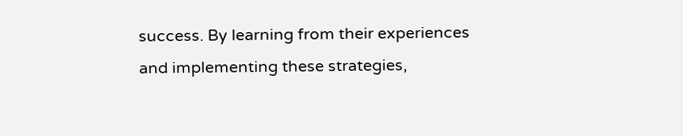success. By learning from their experiences and implementing these strategies,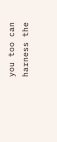you too can harness the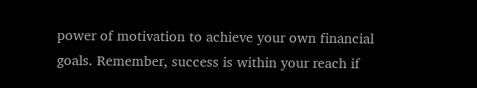power of motivation to achieve your own financial goals. Remember, success is within your reach if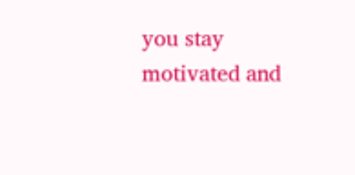you stay motivated and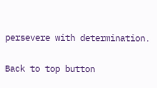persevere with determination.

Back to top button